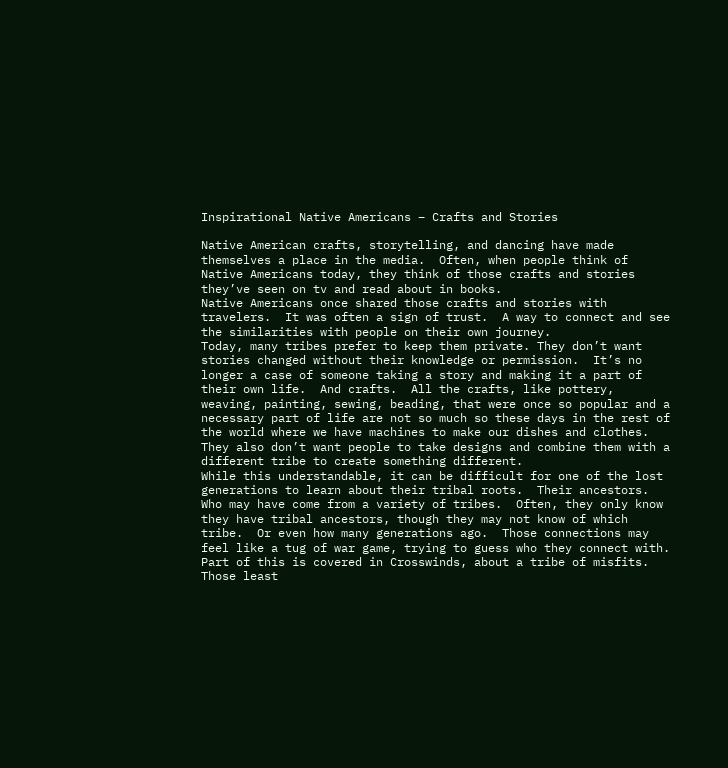Inspirational Native Americans – Crafts and Stories

Native American crafts, storytelling, and dancing have made themselves a place in the media.  Often, when people think of Native Americans today, they think of those crafts and stories they’ve seen on tv and read about in books.
Native Americans once shared those crafts and stories with travelers.  It was often a sign of trust.  A way to connect and see the similarities with people on their own journey.
Today, many tribes prefer to keep them private. They don’t want stories changed without their knowledge or permission.  It’s no longer a case of someone taking a story and making it a part of their own life.  And crafts.  All the crafts, like pottery, weaving, painting, sewing, beading, that were once so popular and a necessary part of life are not so much so these days in the rest of the world where we have machines to make our dishes and clothes.  They also don’t want people to take designs and combine them with a different tribe to create something different.
While this understandable, it can be difficult for one of the lost generations to learn about their tribal roots.  Their ancestors.  Who may have come from a variety of tribes.  Often, they only know they have tribal ancestors, though they may not know of which tribe.  Or even how many generations ago.  Those connections may feel like a tug of war game, trying to guess who they connect with.
Part of this is covered in Crosswinds, about a tribe of misfits.  Those least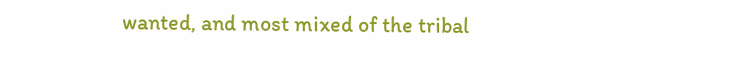wanted, and most mixed of the tribal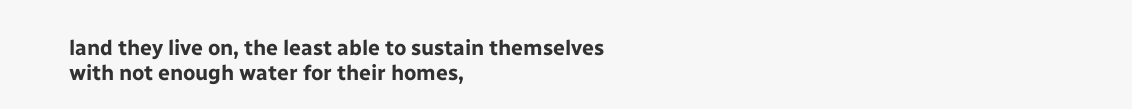land they live on, the least able to sustain themselves with not enough water for their homes,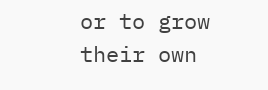or to grow their own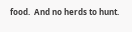food.  And no herds to hunt.